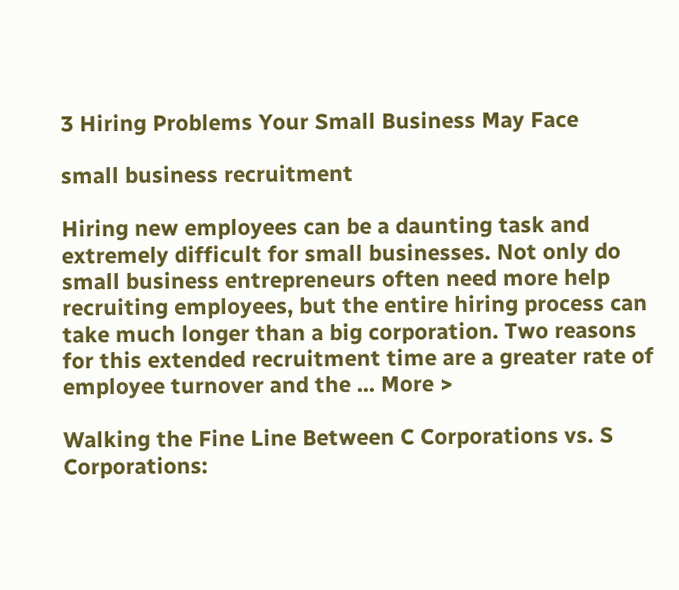3 Hiring Problems Your Small Business May Face

small business recruitment

Hiring new employees can be a daunting task and extremely difficult for small businesses. Not only do small business entrepreneurs often need more help recruiting employees, but the entire hiring process can take much longer than a big corporation. Two reasons for this extended recruitment time are a greater rate of employee turnover and the ... More >

Walking the Fine Line Between C Corporations vs. S Corporations: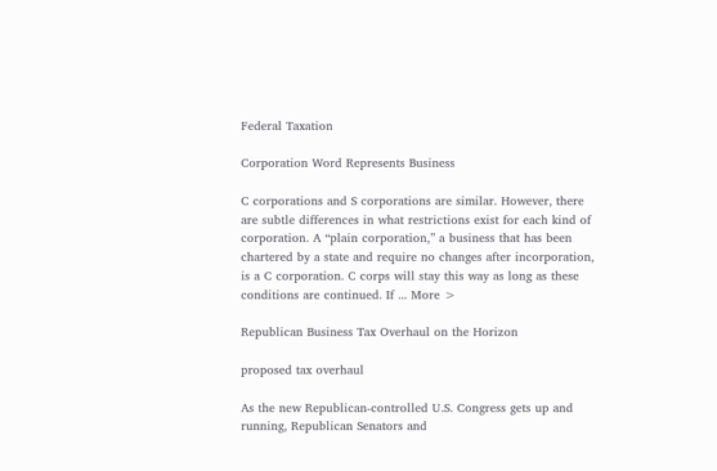Federal Taxation

Corporation Word Represents Business

C corporations and S corporations are similar. However, there are subtle differences in what restrictions exist for each kind of corporation. A “plain corporation,” a business that has been chartered by a state and require no changes after incorporation, is a C corporation. C corps will stay this way as long as these conditions are continued. If ... More >

Republican Business Tax Overhaul on the Horizon

proposed tax overhaul

As the new Republican-controlled U.S. Congress gets up and running, Republican Senators and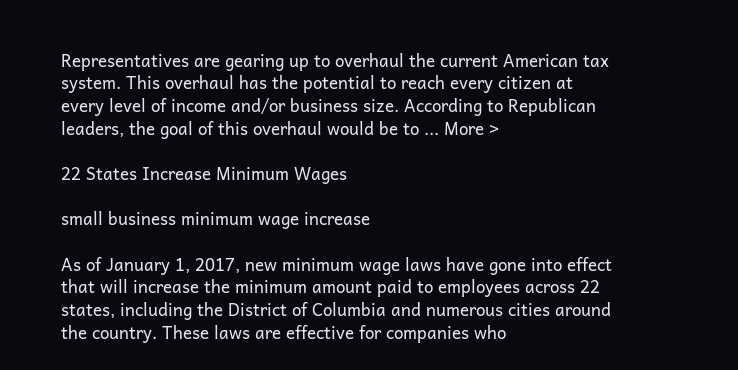Representatives are gearing up to overhaul the current American tax system. This overhaul has the potential to reach every citizen at every level of income and/or business size. According to Republican leaders, the goal of this overhaul would be to ... More >

22 States Increase Minimum Wages

small business minimum wage increase

As of January 1, 2017, new minimum wage laws have gone into effect that will increase the minimum amount paid to employees across 22 states, including the District of Columbia and numerous cities around the country. These laws are effective for companies who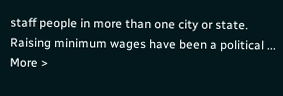staff people in more than one city or state. Raising minimum wages have been a political ... More >